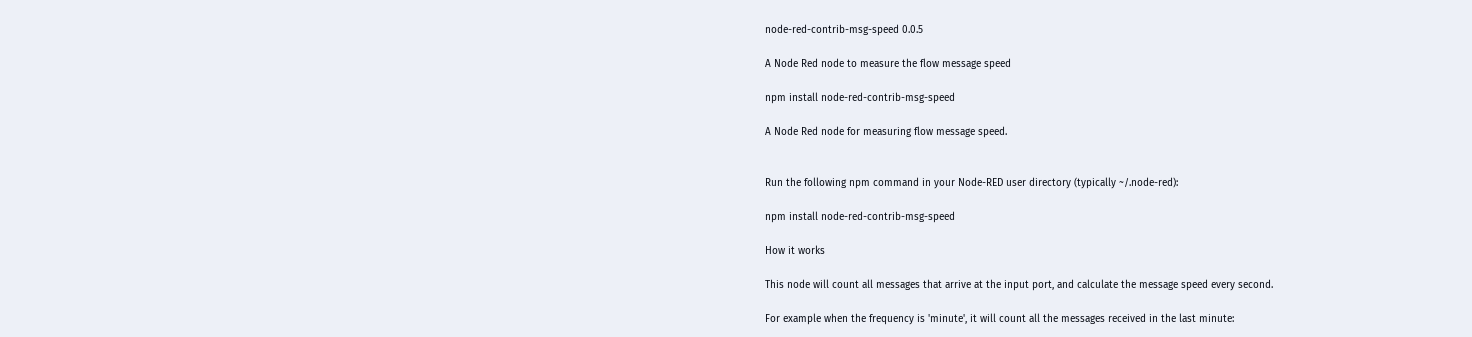node-red-contrib-msg-speed 0.0.5

A Node Red node to measure the flow message speed

npm install node-red-contrib-msg-speed

A Node Red node for measuring flow message speed.


Run the following npm command in your Node-RED user directory (typically ~/.node-red):

npm install node-red-contrib-msg-speed

How it works

This node will count all messages that arrive at the input port, and calculate the message speed every second.

For example when the frequency is 'minute', it will count all the messages received in the last minute: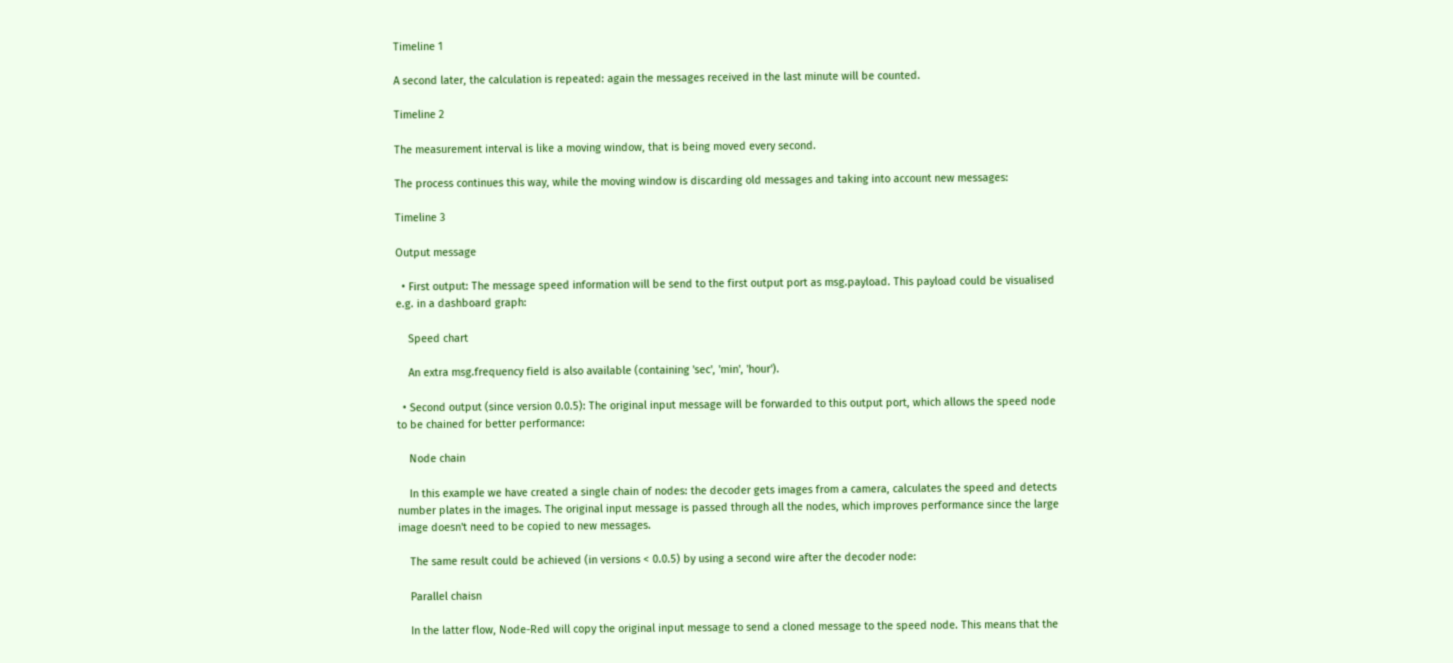Timeline 1

A second later, the calculation is repeated: again the messages received in the last minute will be counted.

Timeline 2

The measurement interval is like a moving window, that is being moved every second.

The process continues this way, while the moving window is discarding old messages and taking into account new messages:

Timeline 3

Output message

  • First output: The message speed information will be send to the first output port as msg.payload. This payload could be visualised e.g. in a dashboard graph:

    Speed chart

    An extra msg.frequency field is also available (containing 'sec', 'min', 'hour').

  • Second output (since version 0.0.5): The original input message will be forwarded to this output port, which allows the speed node to be chained for better performance:

    Node chain

    In this example we have created a single chain of nodes: the decoder gets images from a camera, calculates the speed and detects number plates in the images. The original input message is passed through all the nodes, which improves performance since the large image doesn't need to be copied to new messages.

    The same result could be achieved (in versions < 0.0.5) by using a second wire after the decoder node:

    Parallel chaisn

    In the latter flow, Node-Red will copy the original input message to send a cloned message to the speed node. This means that the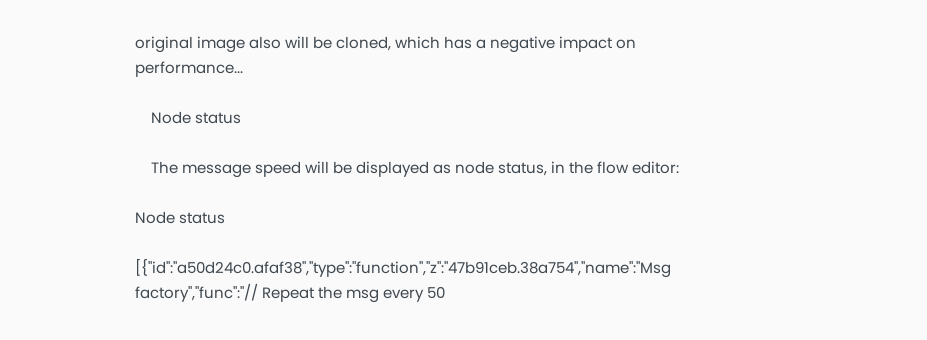original image also will be cloned, which has a negative impact on performance...

    Node status

    The message speed will be displayed as node status, in the flow editor:

Node status

[{"id":"a50d24c0.afaf38","type":"function","z":"47b91ceb.38a754","name":"Msg factory","func":"// Repeat the msg every 50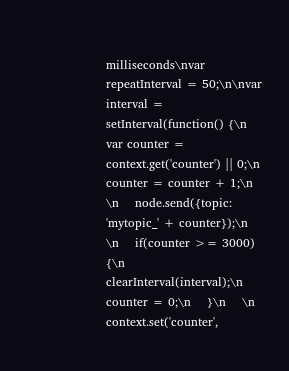milliseconds\nvar repeatInterval = 50;\n\nvar interval = setInterval(function() {\n    var counter = context.get('counter') || 0;\n    counter = counter + 1;\n    \n    node.send({topic: 'mytopic_' + counter});\n    \n    if(counter >= 3000) {\n        clearInterval(interval);\n        counter = 0;\n    }\n    \n    context.set('counter',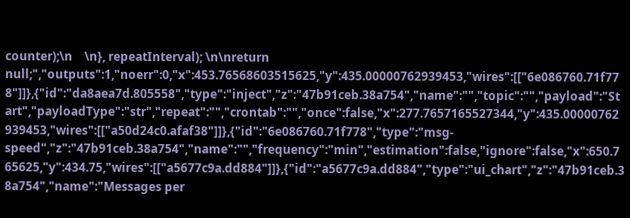counter);\n    \n}, repeatInterval); \n\nreturn null;","outputs":1,"noerr":0,"x":453.76568603515625,"y":435.00000762939453,"wires":[["6e086760.71f778"]]},{"id":"da8aea7d.805558","type":"inject","z":"47b91ceb.38a754","name":"","topic":"","payload":"Start","payloadType":"str","repeat":"","crontab":"","once":false,"x":277.7657165527344,"y":435.00000762939453,"wires":[["a50d24c0.afaf38"]]},{"id":"6e086760.71f778","type":"msg-speed","z":"47b91ceb.38a754","name":"","frequency":"min","estimation":false,"ignore":false,"x":650.765625,"y":434.75,"wires":[["a5677c9a.dd884"]]},{"id":"a5677c9a.dd884","type":"ui_chart","z":"47b91ceb.38a754","name":"Messages per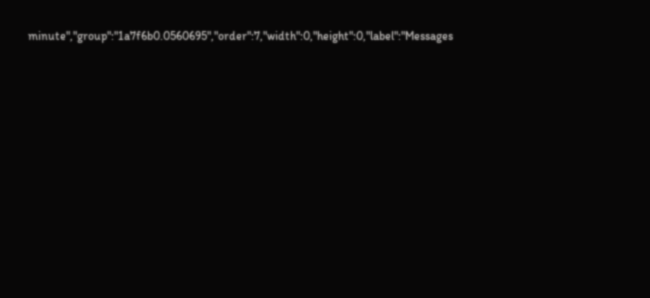minute","group":"1a7f6b0.0560695","order":7,"width":0,"height":0,"label":"Messages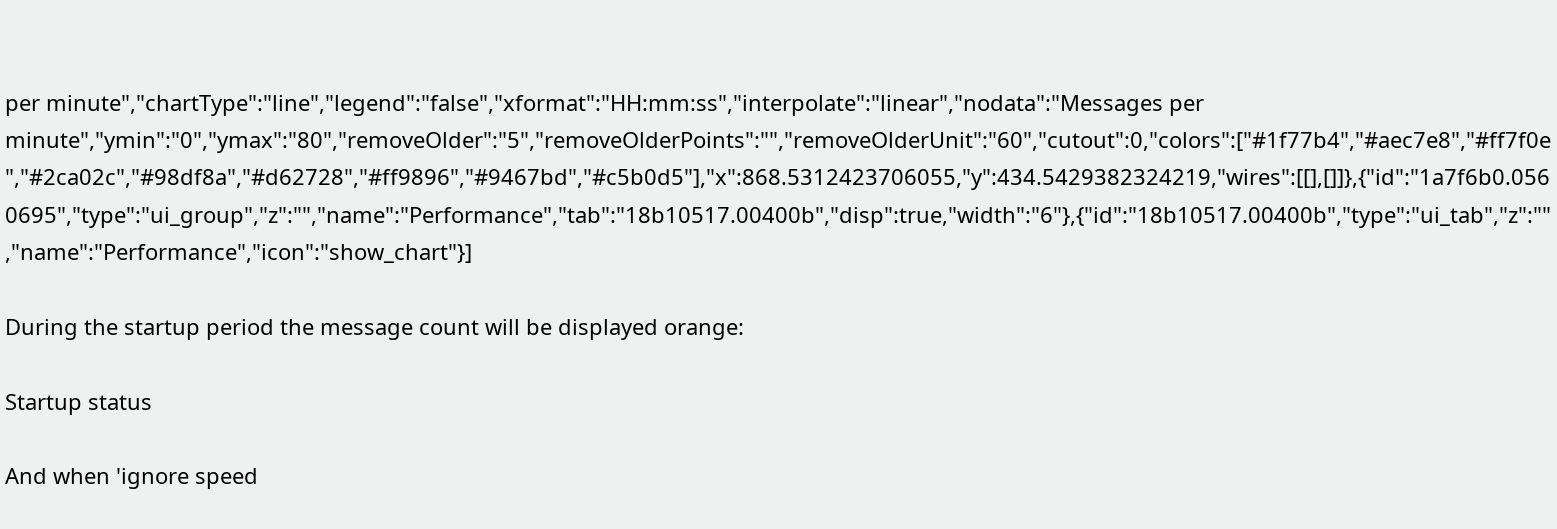per minute","chartType":"line","legend":"false","xformat":"HH:mm:ss","interpolate":"linear","nodata":"Messages per minute","ymin":"0","ymax":"80","removeOlder":"5","removeOlderPoints":"","removeOlderUnit":"60","cutout":0,"colors":["#1f77b4","#aec7e8","#ff7f0e","#2ca02c","#98df8a","#d62728","#ff9896","#9467bd","#c5b0d5"],"x":868.5312423706055,"y":434.5429382324219,"wires":[[],[]]},{"id":"1a7f6b0.0560695","type":"ui_group","z":"","name":"Performance","tab":"18b10517.00400b","disp":true,"width":"6"},{"id":"18b10517.00400b","type":"ui_tab","z":"","name":"Performance","icon":"show_chart"}]

During the startup period the message count will be displayed orange:

Startup status

And when 'ignore speed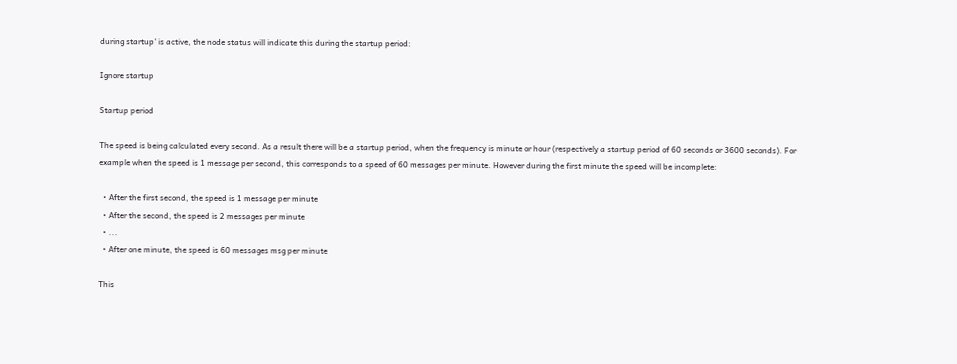during startup' is active, the node status will indicate this during the startup period:

Ignore startup

Startup period

The speed is being calculated every second. As a result there will be a startup period, when the frequency is minute or hour (respectively a startup period of 60 seconds or 3600 seconds). For example when the speed is 1 message per second, this corresponds to a speed of 60 messages per minute. However during the first minute the speed will be incomplete:

  • After the first second, the speed is 1 message per minute
  • After the second, the speed is 2 messages per minute
  • ...
  • After one minute, the speed is 60 messages msg per minute

This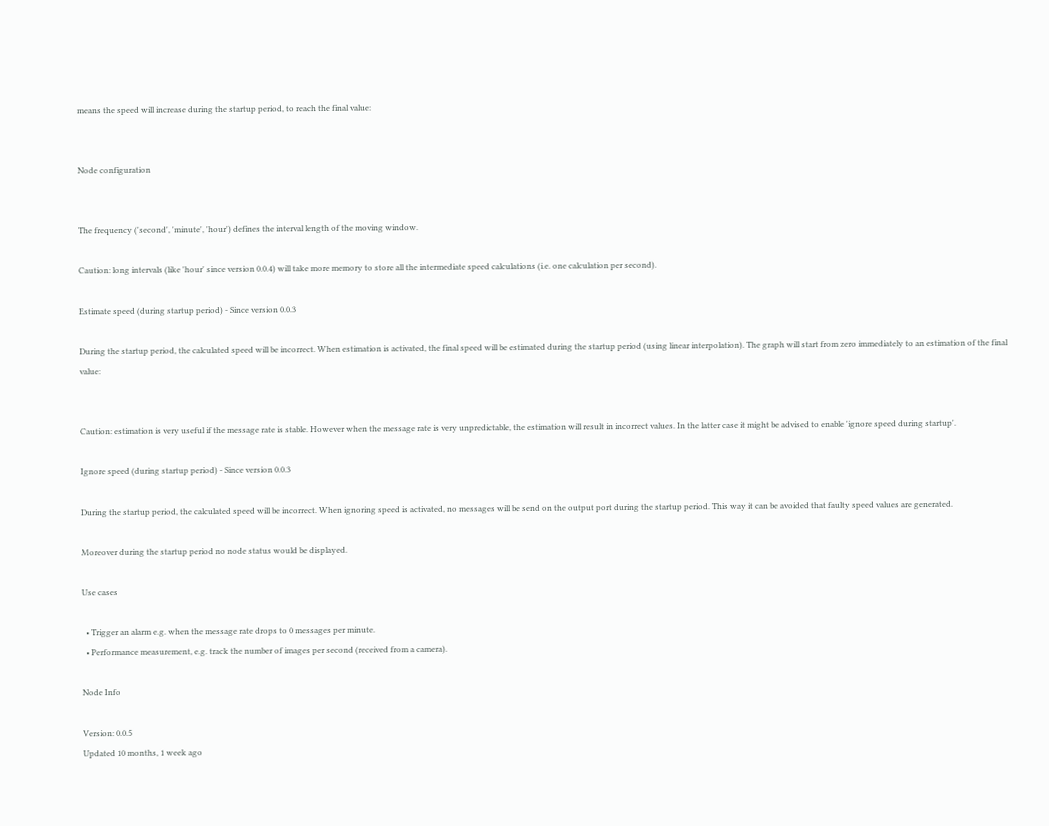means the speed will increase during the startup period, to reach the final value:


Node configuration


The frequency ('second', 'minute', 'hour') defines the interval length of the moving window.

Caution: long intervals (like 'hour' since version 0.0.4) will take more memory to store all the intermediate speed calculations (i.e. one calculation per second).

Estimate speed (during startup period) - Since version 0.0.3

During the startup period, the calculated speed will be incorrect. When estimation is activated, the final speed will be estimated during the startup period (using linear interpolation). The graph will start from zero immediately to an estimation of the final value:


Caution: estimation is very useful if the message rate is stable. However when the message rate is very unpredictable, the estimation will result in incorrect values. In the latter case it might be advised to enable 'ignore speed during startup'.

Ignore speed (during startup period) - Since version 0.0.3

During the startup period, the calculated speed will be incorrect. When ignoring speed is activated, no messages will be send on the output port during the startup period. This way it can be avoided that faulty speed values are generated.

Moreover during the startup period no node status would be displayed.

Use cases

  • Trigger an alarm e.g. when the message rate drops to 0 messages per minute.
  • Performance measurement, e.g. track the number of images per second (received from a camera).

Node Info

Version: 0.0.5
Updated 10 months, 1 week ago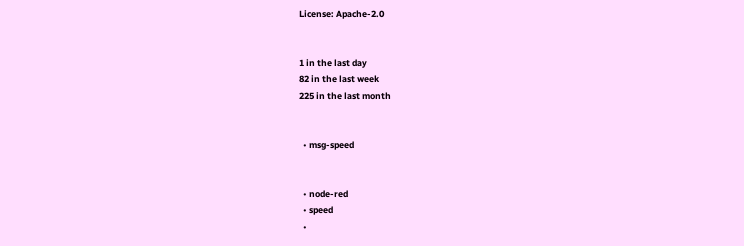License: Apache-2.0


1 in the last day
82 in the last week
225 in the last month


  • msg-speed


  • node-red
  • speed
  •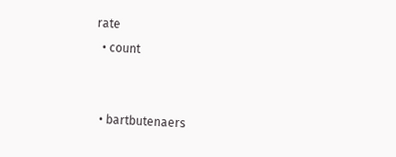rate
  • count


  • bartbutenaers